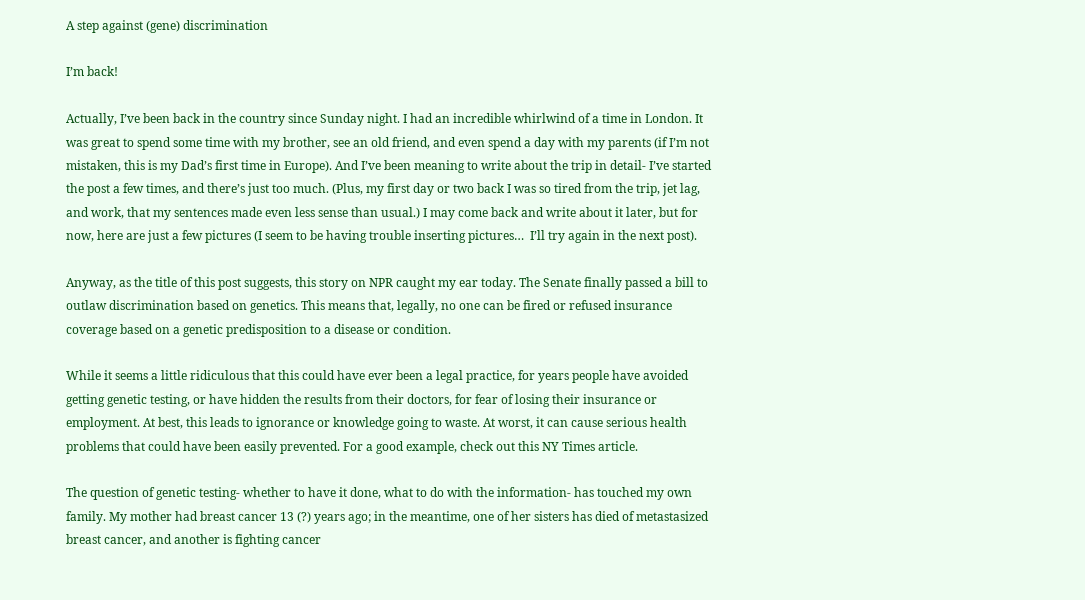A step against (gene) discrimination

I’m back!

Actually, I’ve been back in the country since Sunday night. I had an incredible whirlwind of a time in London. It was great to spend some time with my brother, see an old friend, and even spend a day with my parents (if I’m not mistaken, this is my Dad’s first time in Europe). And I’ve been meaning to write about the trip in detail- I’ve started the post a few times, and there’s just too much. (Plus, my first day or two back I was so tired from the trip, jet lag, and work, that my sentences made even less sense than usual.) I may come back and write about it later, but for now, here are just a few pictures (I seem to be having trouble inserting pictures…  I’ll try again in the next post).

Anyway, as the title of this post suggests, this story on NPR caught my ear today. The Senate finally passed a bill to outlaw discrimination based on genetics. This means that, legally, no one can be fired or refused insurance coverage based on a genetic predisposition to a disease or condition.

While it seems a little ridiculous that this could have ever been a legal practice, for years people have avoided getting genetic testing, or have hidden the results from their doctors, for fear of losing their insurance or employment. At best, this leads to ignorance or knowledge going to waste. At worst, it can cause serious health problems that could have been easily prevented. For a good example, check out this NY Times article.

The question of genetic testing- whether to have it done, what to do with the information- has touched my own family. My mother had breast cancer 13 (?) years ago; in the meantime, one of her sisters has died of metastasized breast cancer, and another is fighting cancer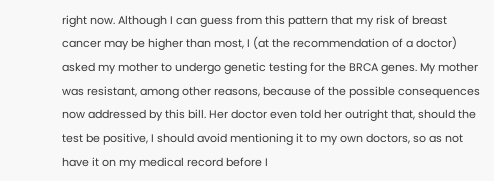right now. Although I can guess from this pattern that my risk of breast cancer may be higher than most, I (at the recommendation of a doctor) asked my mother to undergo genetic testing for the BRCA genes. My mother was resistant, among other reasons, because of the possible consequences now addressed by this bill. Her doctor even told her outright that, should the test be positive, I should avoid mentioning it to my own doctors, so as not have it on my medical record before I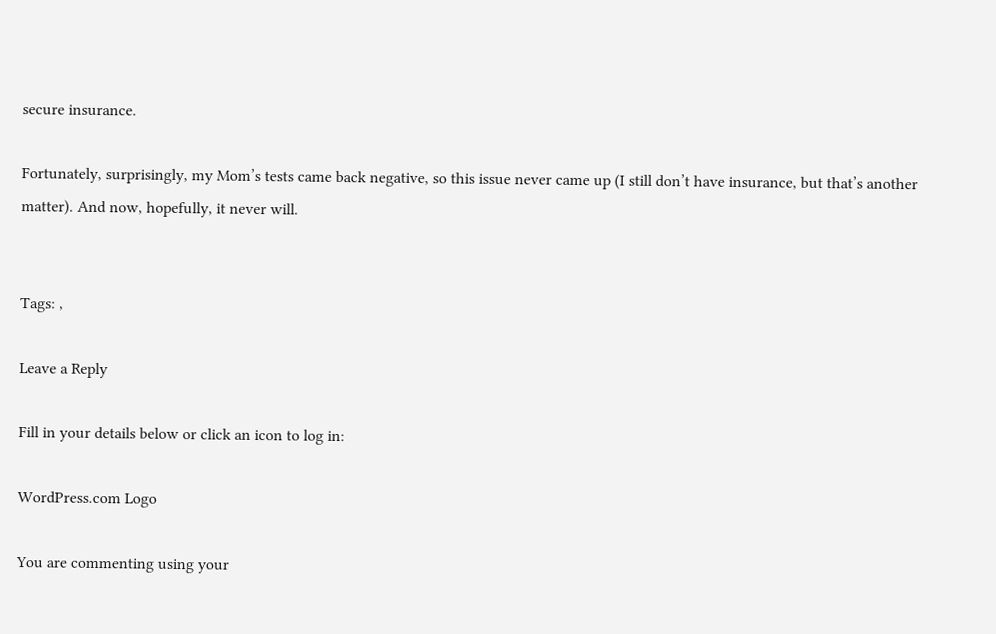secure insurance.

Fortunately, surprisingly, my Mom’s tests came back negative, so this issue never came up (I still don’t have insurance, but that’s another matter). And now, hopefully, it never will.


Tags: ,

Leave a Reply

Fill in your details below or click an icon to log in:

WordPress.com Logo

You are commenting using your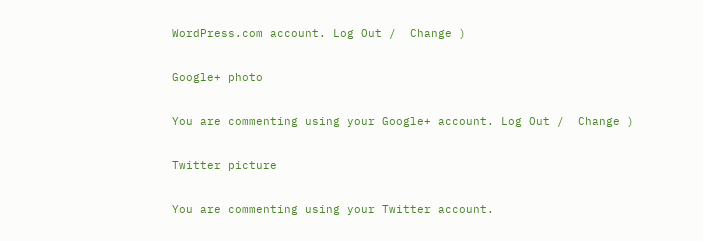WordPress.com account. Log Out /  Change )

Google+ photo

You are commenting using your Google+ account. Log Out /  Change )

Twitter picture

You are commenting using your Twitter account.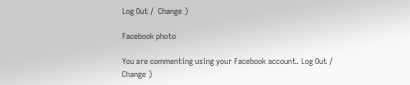Log Out /  Change )

Facebook photo

You are commenting using your Facebook account. Log Out /  Change )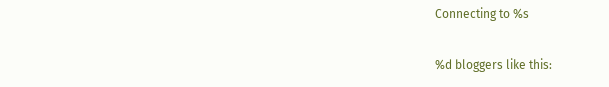Connecting to %s

%d bloggers like this: